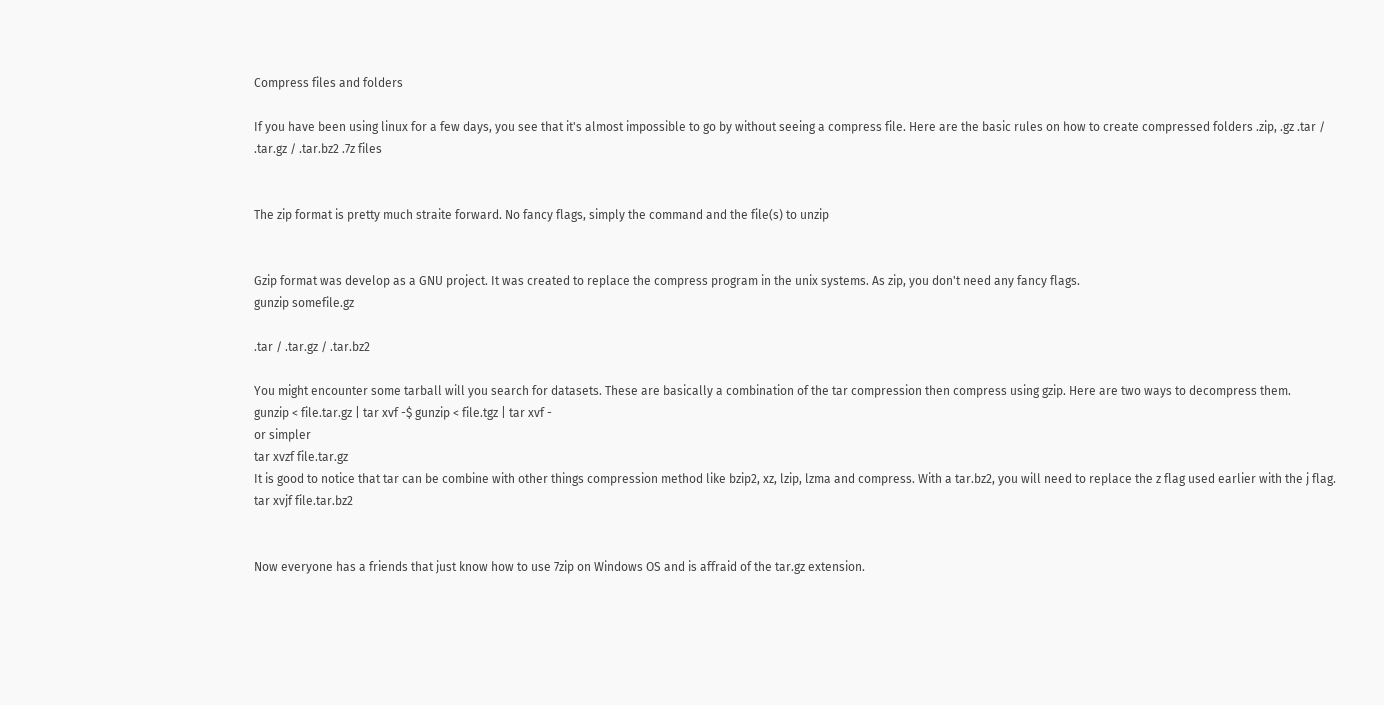Compress files and folders

If you have been using linux for a few days, you see that it's almost impossible to go by without seeing a compress file. Here are the basic rules on how to create compressed folders .zip, .gz .tar / .tar.gz / .tar.bz2 .7z files


The zip format is pretty much straite forward. No fancy flags, simply the command and the file(s) to unzip


Gzip format was develop as a GNU project. It was created to replace the compress program in the unix systems. As zip, you don't need any fancy flags.
gunzip somefile.gz

.tar / .tar.gz / .tar.bz2

You might encounter some tarball will you search for datasets. These are basically a combination of the tar compression then compress using gzip. Here are two ways to decompress them.
gunzip < file.tar.gz | tar xvf -$ gunzip < file.tgz | tar xvf -
or simpler
tar xvzf file.tar.gz
It is good to notice that tar can be combine with other things compression method like bzip2, xz, lzip, lzma and compress. With a tar.bz2, you will need to replace the z flag used earlier with the j flag.
tar xvjf file.tar.bz2


Now everyone has a friends that just know how to use 7zip on Windows OS and is affraid of the tar.gz extension.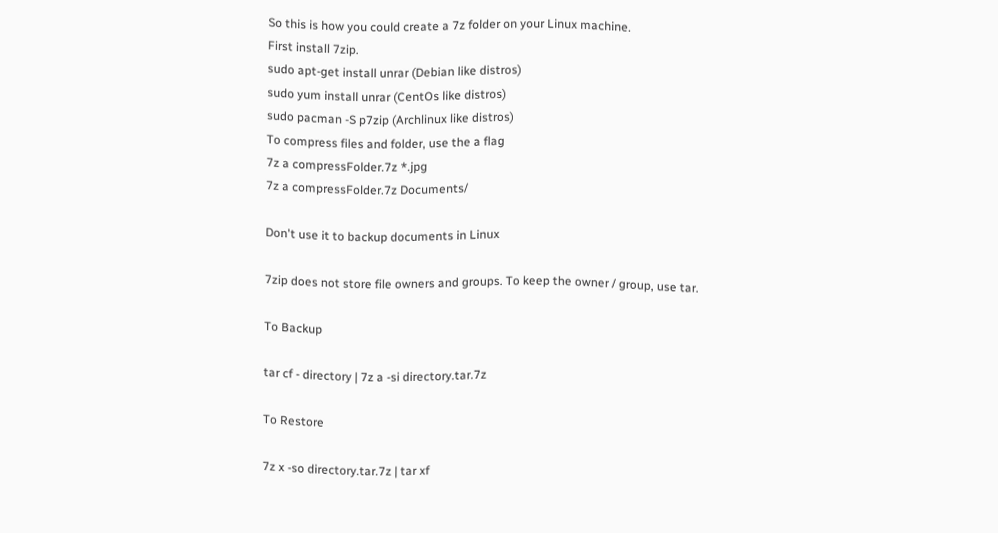So this is how you could create a 7z folder on your Linux machine.
First install 7zip.
sudo apt-get install unrar (Debian like distros)
sudo yum install unrar (CentOs like distros)
sudo pacman -S p7zip (Archlinux like distros)
To compress files and folder, use the a flag
7z a compressFolder.7z *.jpg
7z a compressFolder.7z Documents/

Don't use it to backup documents in Linux

7zip does not store file owners and groups. To keep the owner / group, use tar.

To Backup

tar cf - directory | 7z a -si directory.tar.7z

To Restore

7z x -so directory.tar.7z | tar xf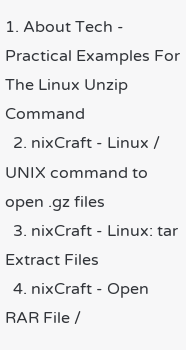1. About Tech - Practical Examples For The Linux Unzip Command
  2. nixCraft - Linux / UNIX command to open .gz files
  3. nixCraft - Linux: tar Extract Files
  4. nixCraft - Open RAR File /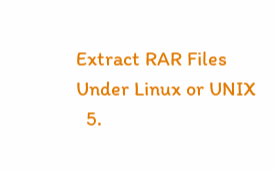Extract RAR Files Under Linux or UNIX
  5.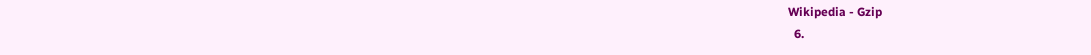Wikipedia - Gzip
  6.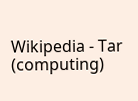Wikipedia - Tar (computing)